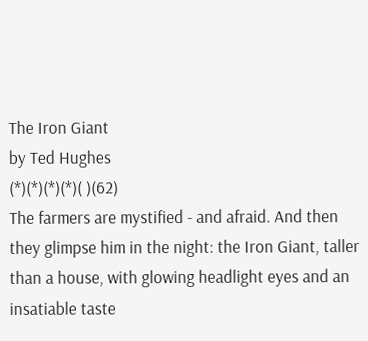The Iron Giant
by Ted Hughes
(*)(*)(*)(*)( )(62)
The farmers are mystified - and afraid. And then they glimpse him in the night: the Iron Giant, taller than a house, with glowing headlight eyes and an insatiable taste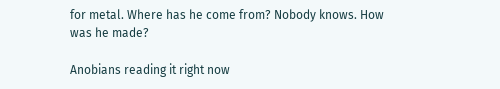for metal. Where has he come from? Nobody knows. How was he made?

Anobians reading it right now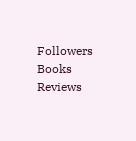Followers Books Reviews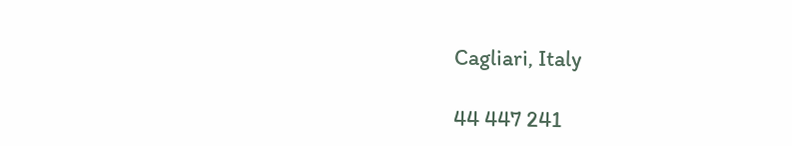Cagliari, Italy

44 447 241